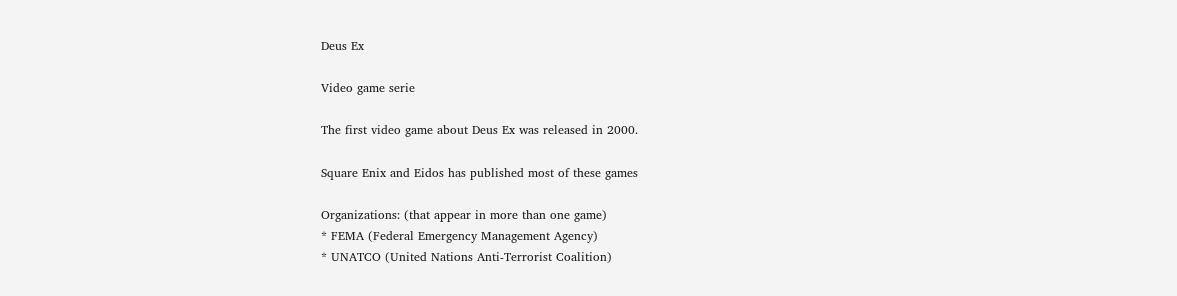Deus Ex

Video game serie

The first video game about Deus Ex was released in 2000.

Square Enix and Eidos has published most of these games

Organizations: (that appear in more than one game)
* FEMA (Federal Emergency Management Agency)
* UNATCO (United Nations Anti-Terrorist Coalition)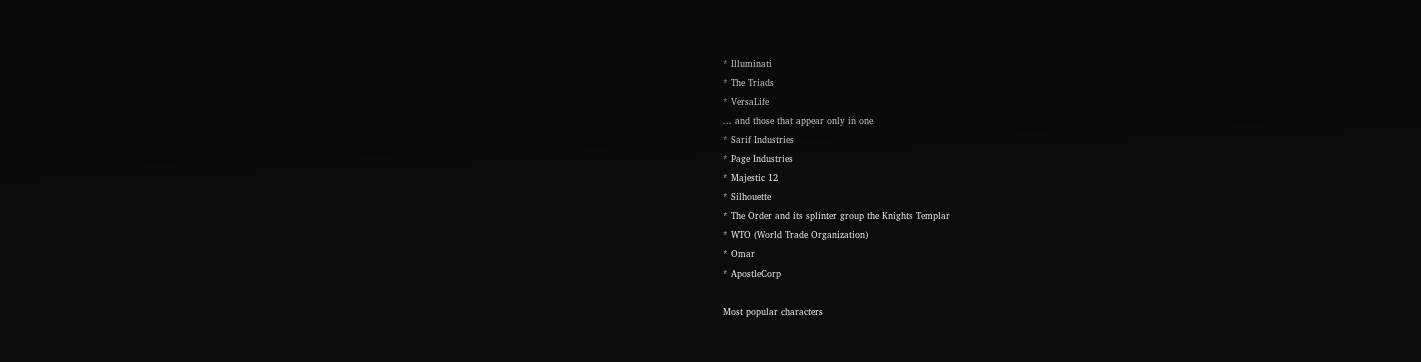* Illuminati
* The Triads
* VersaLife
... and those that appear only in one
* Sarif Industries
* Page Industries
* Majestic 12
* Silhouette
* The Order and its splinter group the Knights Templar
* WTO (World Trade Organization)
* Omar
* ApostleCorp

Most popular characters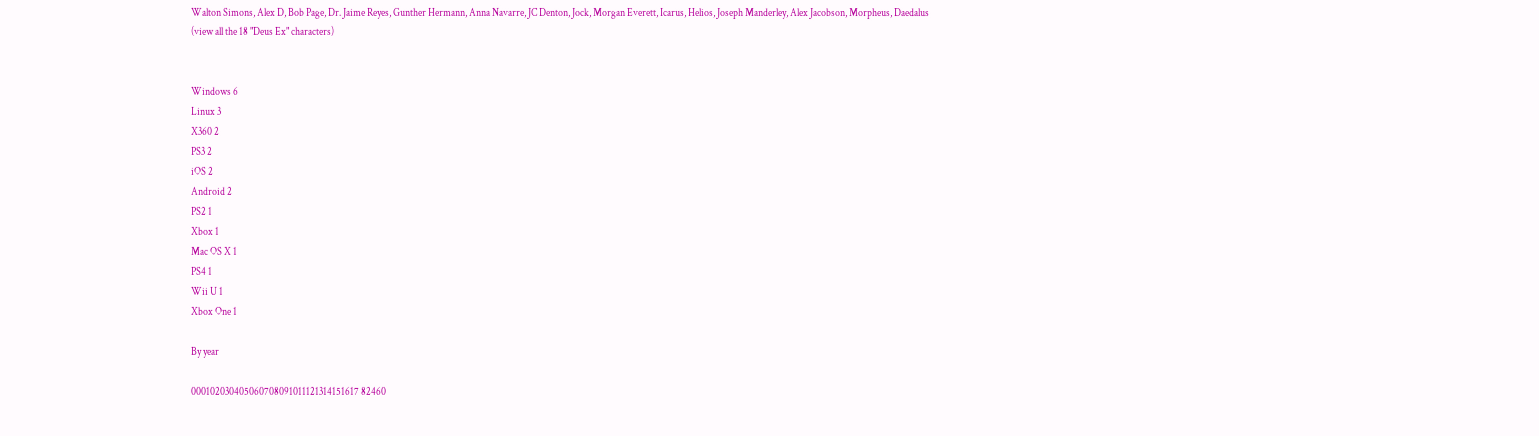Walton Simons, Alex D, Bob Page, Dr. Jaime Reyes, Gunther Hermann, Anna Navarre, JC Denton, Jock, Morgan Everett, Icarus, Helios, Joseph Manderley, Alex Jacobson, Morpheus, Daedalus
(view all the 18 "Deus Ex" characters)


Windows 6
Linux 3
X360 2
PS3 2
iOS 2
Android 2
PS2 1
Xbox 1
Mac OS X 1
PS4 1
Wii U 1
Xbox One 1

By year

000102030405060708091011121314151617 82460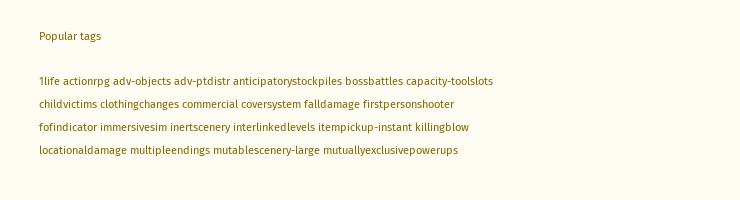Popular tags

1life actionrpg adv-objects adv-ptdistr anticipatorystockpiles bossbattles capacity-toolslots childvictims clothingchanges commercial coversystem falldamage firstpersonshooter fofindicator immersivesim inertscenery interlinkedlevels itempickup-instant killingblow locationaldamage multipleendings mutablescenery-large mutuallyexclusivepowerups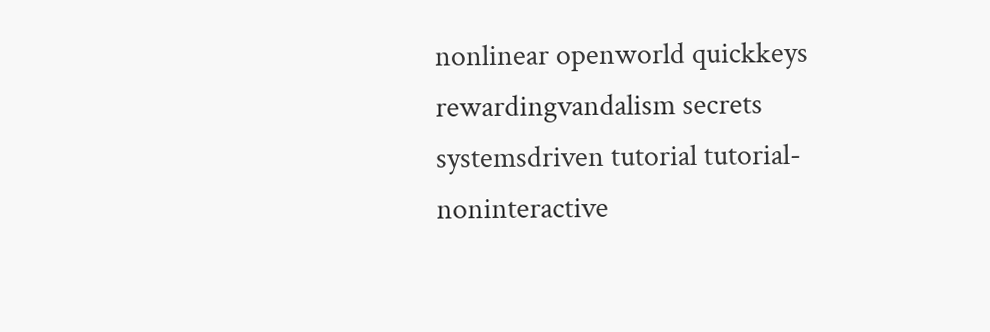nonlinear openworld quickkeys rewardingvandalism secrets systemsdriven tutorial tutorial-noninteractive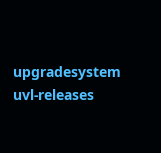upgradesystem uvl-releases